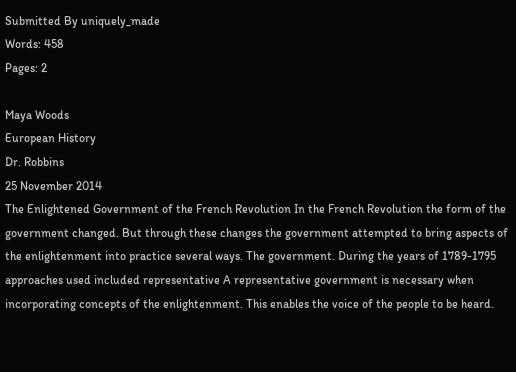Submitted By uniquely_made
Words: 458
Pages: 2

Maya Woods
European History
Dr. Robbins
25 November 2014
The Enlightened Government of the French Revolution In the French Revolution the form of the government changed. But through these changes the government attempted to bring aspects of the enlightenment into practice several ways. The government. During the years of 1789-1795 approaches used included representative A representative government is necessary when incorporating concepts of the enlightenment. This enables the voice of the people to be heard.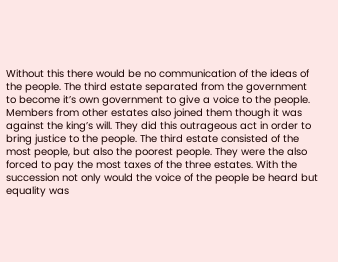Without this there would be no communication of the ideas of the people. The third estate separated from the government to become it’s own government to give a voice to the people. Members from other estates also joined them though it was against the king’s will. They did this outrageous act in order to bring justice to the people. The third estate consisted of the most people, but also the poorest people. They were the also forced to pay the most taxes of the three estates. With the succession not only would the voice of the people be heard but equality was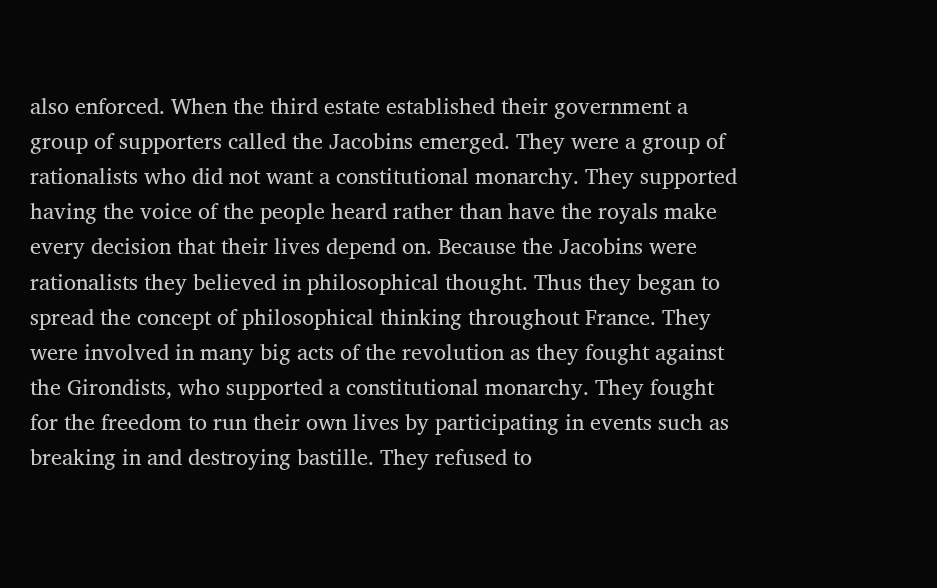also enforced. When the third estate established their government a group of supporters called the Jacobins emerged. They were a group of rationalists who did not want a constitutional monarchy. They supported having the voice of the people heard rather than have the royals make every decision that their lives depend on. Because the Jacobins were rationalists they believed in philosophical thought. Thus they began to spread the concept of philosophical thinking throughout France. They were involved in many big acts of the revolution as they fought against the Girondists, who supported a constitutional monarchy. They fought for the freedom to run their own lives by participating in events such as breaking in and destroying bastille. They refused to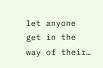let anyone get in the way of their…